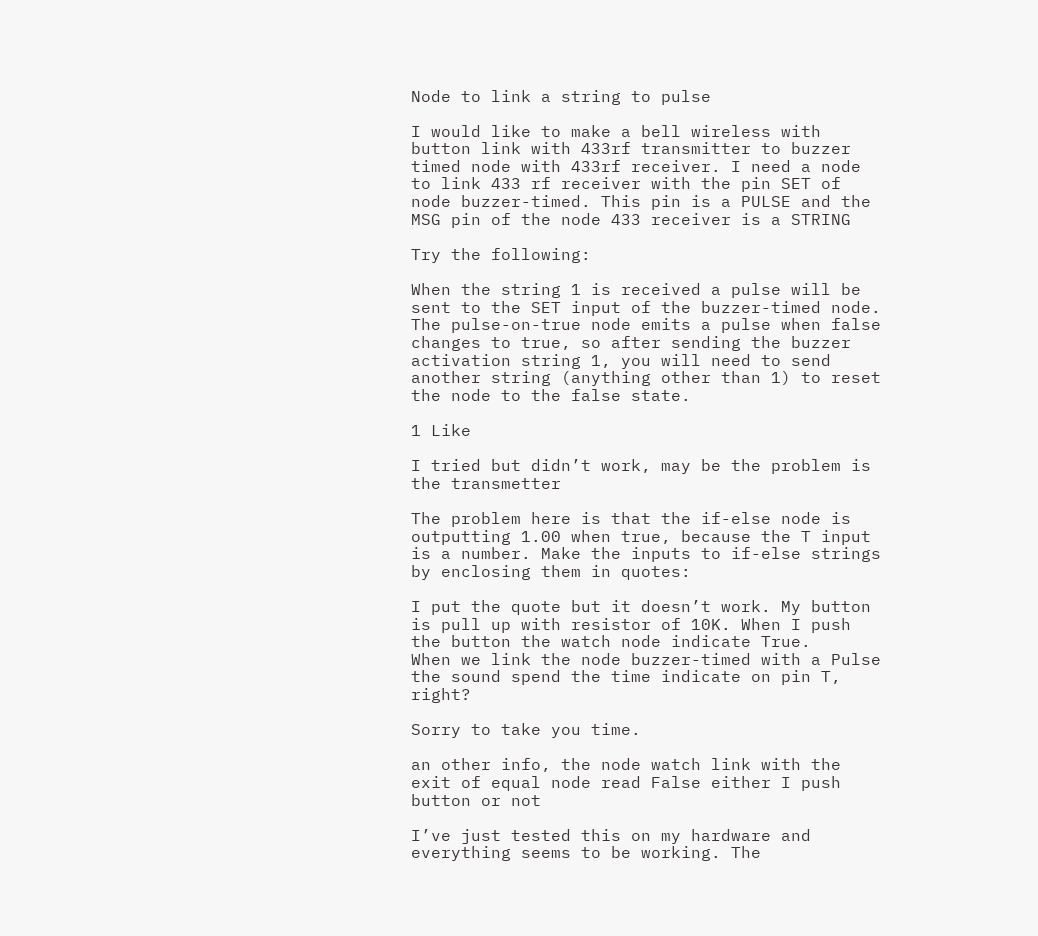Node to link a string to pulse

I would like to make a bell wireless with button link with 433rf transmitter to buzzer timed node with 433rf receiver. I need a node to link 433 rf receiver with the pin SET of node buzzer-timed. This pin is a PULSE and the MSG pin of the node 433 receiver is a STRING

Try the following:

When the string 1 is received a pulse will be sent to the SET input of the buzzer-timed node. The pulse-on-true node emits a pulse when false changes to true, so after sending the buzzer activation string 1, you will need to send another string (anything other than 1) to reset the node to the false state.

1 Like

I tried but didn’t work, may be the problem is the transmetter

The problem here is that the if-else node is outputting 1.00 when true, because the T input is a number. Make the inputs to if-else strings by enclosing them in quotes:

I put the quote but it doesn’t work. My button is pull up with resistor of 10K. When I push the button the watch node indicate True.
When we link the node buzzer-timed with a Pulse the sound spend the time indicate on pin T, right?

Sorry to take you time.

an other info, the node watch link with the exit of equal node read False either I push button or not

I’ve just tested this on my hardware and everything seems to be working. The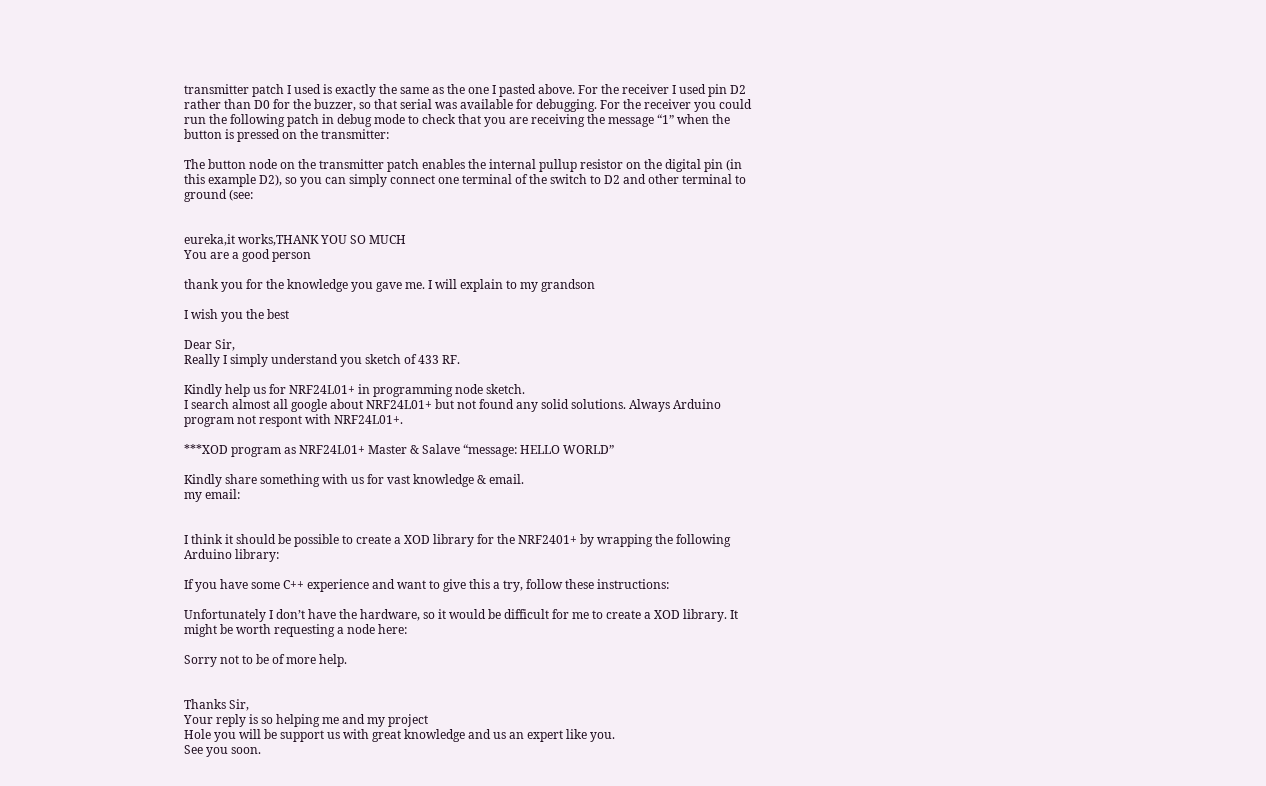transmitter patch I used is exactly the same as the one I pasted above. For the receiver I used pin D2 rather than D0 for the buzzer, so that serial was available for debugging. For the receiver you could run the following patch in debug mode to check that you are receiving the message “1” when the button is pressed on the transmitter:

The button node on the transmitter patch enables the internal pullup resistor on the digital pin (in this example D2), so you can simply connect one terminal of the switch to D2 and other terminal to ground (see:


eureka,it works,THANK YOU SO MUCH
You are a good person

thank you for the knowledge you gave me. I will explain to my grandson

I wish you the best

Dear Sir,
Really I simply understand you sketch of 433 RF.

Kindly help us for NRF24L01+ in programming node sketch.
I search almost all google about NRF24L01+ but not found any solid solutions. Always Arduino program not respont with NRF24L01+.

***XOD program as NRF24L01+ Master & Salave “message: HELLO WORLD”

Kindly share something with us for vast knowledge & email.
my email:


I think it should be possible to create a XOD library for the NRF2401+ by wrapping the following Arduino library:

If you have some C++ experience and want to give this a try, follow these instructions:

Unfortunately I don’t have the hardware, so it would be difficult for me to create a XOD library. It might be worth requesting a node here:

Sorry not to be of more help.


Thanks Sir,
Your reply is so helping me and my project
Hole you will be support us with great knowledge and us an expert like you.
See you soon.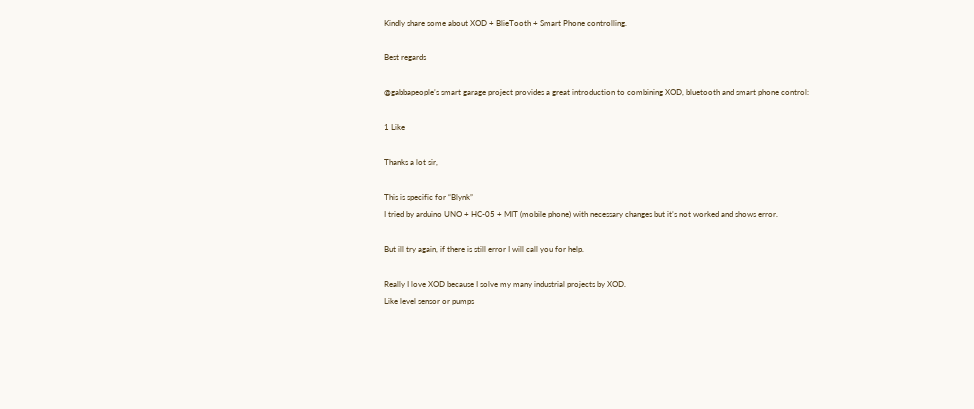Kindly share some about XOD + BlieTooth + Smart Phone controlling.

Best regards

@gabbapeople’s smart garage project provides a great introduction to combining XOD, bluetooth and smart phone control:

1 Like

Thanks a lot sir,

This is specific for “Blynk”
I tried by arduino UNO + HC-05 + MIT (mobile phone) with necessary changes but it’s not worked and shows error.

But ill try again, if there is still error I will call you for help.

Really I love XOD because I solve my many industrial projects by XOD.
Like level sensor or pumps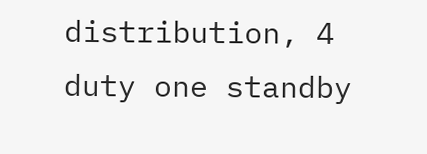distribution, 4 duty one standby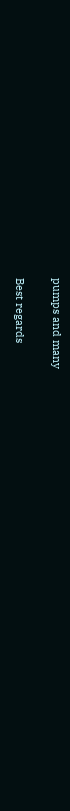pumps and many

Best regards